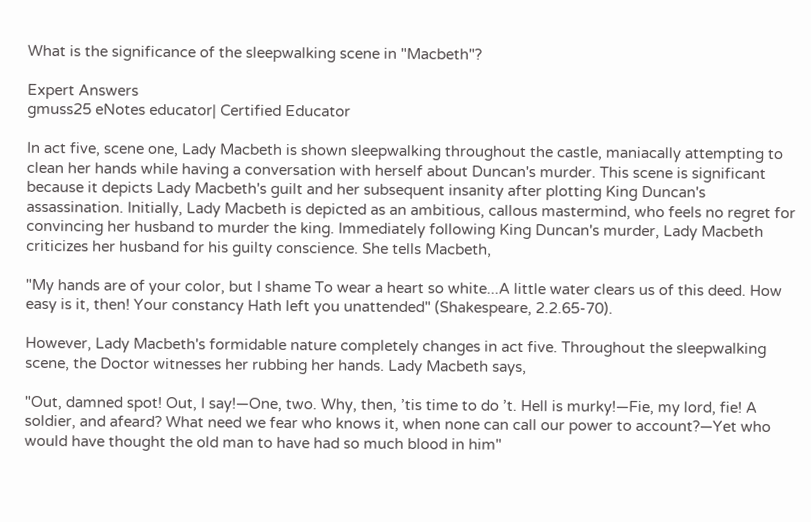What is the significance of the sleepwalking scene in "Macbeth"?

Expert Answers
gmuss25 eNotes educator| Certified Educator

In act five, scene one, Lady Macbeth is shown sleepwalking throughout the castle, maniacally attempting to clean her hands while having a conversation with herself about Duncan's murder. This scene is significant because it depicts Lady Macbeth's guilt and her subsequent insanity after plotting King Duncan's assassination. Initially, Lady Macbeth is depicted as an ambitious, callous mastermind, who feels no regret for convincing her husband to murder the king. Immediately following King Duncan's murder, Lady Macbeth criticizes her husband for his guilty conscience. She tells Macbeth,

"My hands are of your color, but I shame To wear a heart so white...A little water clears us of this deed. How easy is it, then! Your constancy Hath left you unattended" (Shakespeare, 2.2.65-70).

However, Lady Macbeth's formidable nature completely changes in act five. Throughout the sleepwalking scene, the Doctor witnesses her rubbing her hands. Lady Macbeth says,

"Out, damned spot! Out, I say!—One, two. Why, then, ’tis time to do ’t. Hell is murky!—Fie, my lord, fie! A soldier, and afeard? What need we fear who knows it, when none can call our power to account?—Yet who would have thought the old man to have had so much blood in him"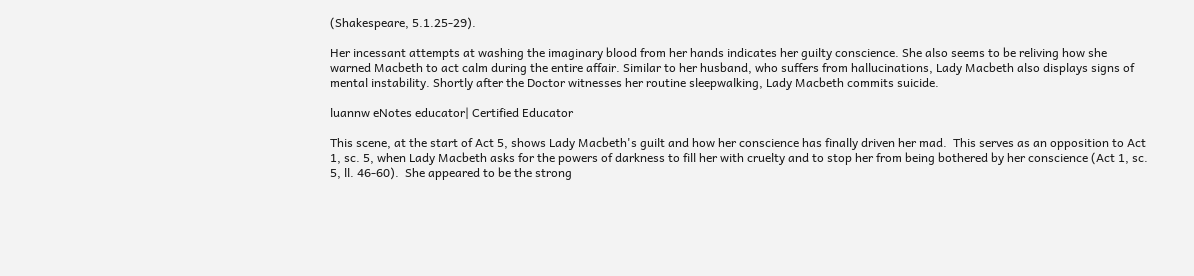(Shakespeare, 5.1.25-29).

Her incessant attempts at washing the imaginary blood from her hands indicates her guilty conscience. She also seems to be reliving how she warned Macbeth to act calm during the entire affair. Similar to her husband, who suffers from hallucinations, Lady Macbeth also displays signs of mental instability. Shortly after the Doctor witnesses her routine sleepwalking, Lady Macbeth commits suicide.

luannw eNotes educator| Certified Educator

This scene, at the start of Act 5, shows Lady Macbeth's guilt and how her conscience has finally driven her mad.  This serves as an opposition to Act 1, sc. 5, when Lady Macbeth asks for the powers of darkness to fill her with cruelty and to stop her from being bothered by her conscience (Act 1, sc. 5, ll. 46-60).  She appeared to be the strong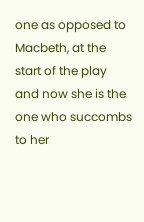one as opposed to Macbeth, at the start of the play and now she is the one who succombs to her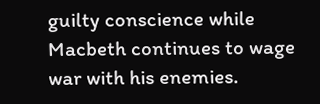guilty conscience while Macbeth continues to wage war with his enemies.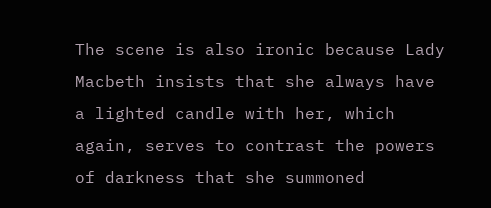The scene is also ironic because Lady Macbeth insists that she always have a lighted candle with her, which again, serves to contrast the powers of darkness that she summoned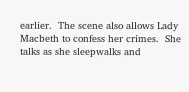earlier.  The scene also allows Lady Macbeth to confess her crimes.  She talks as she sleepwalks and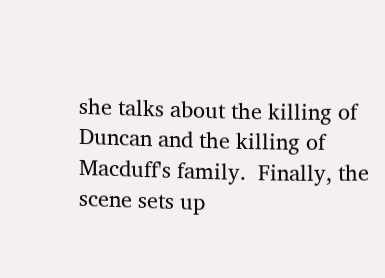she talks about the killing of Duncan and the killing of Macduff's family.  Finally, the scene sets up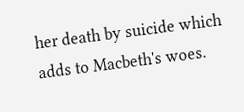her death by suicide which adds to Macbeth's woes.